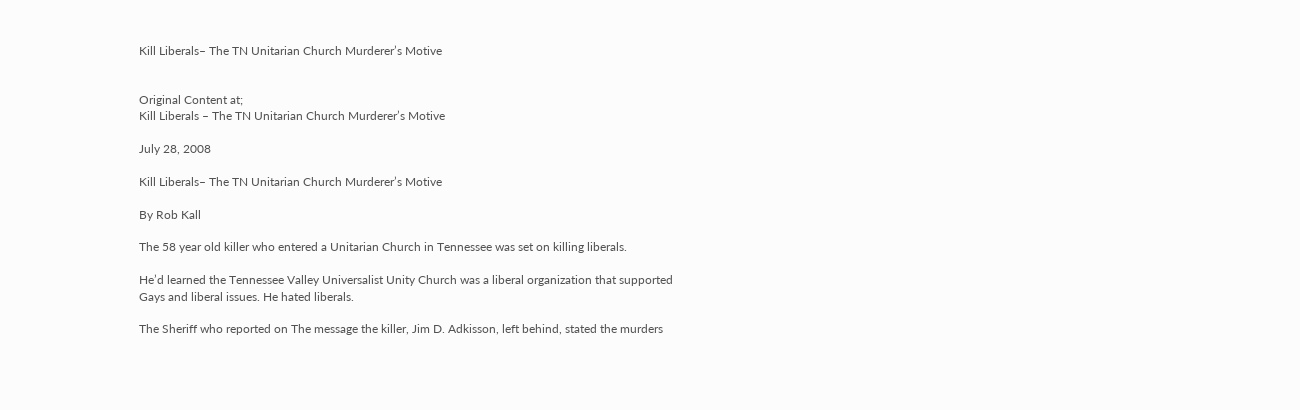Kill Liberals– The TN Unitarian Church Murderer’s Motive


Original Content at;
Kill Liberals – The TN Unitarian Church Murderer’s Motive

July 28, 2008

Kill Liberals– The TN Unitarian Church Murderer’s Motive

By Rob Kall

The 58 year old killer who entered a Unitarian Church in Tennessee was set on killing liberals.

He’d learned the Tennessee Valley Universalist Unity Church was a liberal organization that supported Gays and liberal issues. He hated liberals.

The Sheriff who reported on The message the killer, Jim D. Adkisson, left behind, stated the murders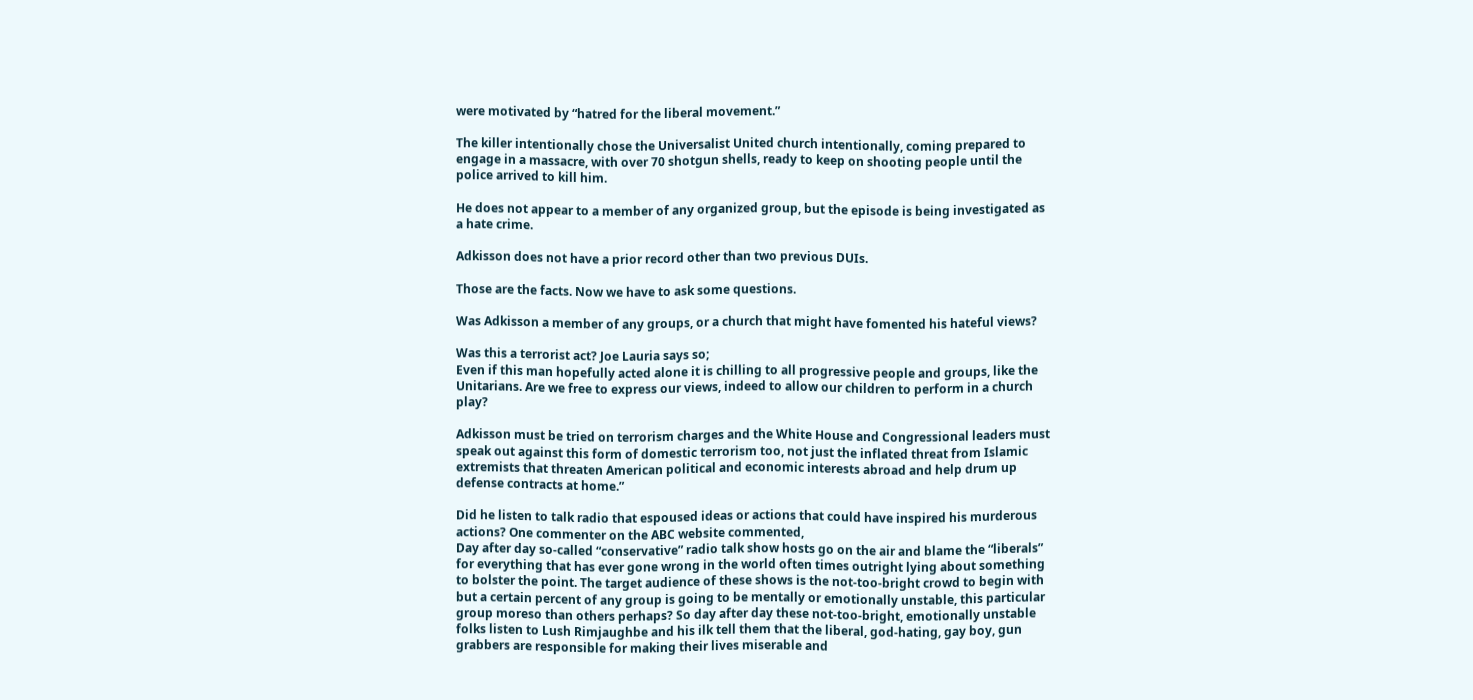were motivated by “hatred for the liberal movement.”

The killer intentionally chose the Universalist United church intentionally, coming prepared to engage in a massacre, with over 70 shotgun shells, ready to keep on shooting people until the police arrived to kill him.

He does not appear to a member of any organized group, but the episode is being investigated as a hate crime.

Adkisson does not have a prior record other than two previous DUIs.

Those are the facts. Now we have to ask some questions.

Was Adkisson a member of any groups, or a church that might have fomented his hateful views?

Was this a terrorist act? Joe Lauria says so;
Even if this man hopefully acted alone it is chilling to all progressive people and groups, like the Unitarians. Are we free to express our views, indeed to allow our children to perform in a church play?

Adkisson must be tried on terrorism charges and the White House and Congressional leaders must speak out against this form of domestic terrorism too, not just the inflated threat from Islamic extremists that threaten American political and economic interests abroad and help drum up defense contracts at home.”

Did he listen to talk radio that espoused ideas or actions that could have inspired his murderous actions? One commenter on the ABC website commented,
Day after day so-called “conservative” radio talk show hosts go on the air and blame the “liberals” for everything that has ever gone wrong in the world often times outright lying about something to bolster the point. The target audience of these shows is the not-too-bright crowd to begin with but a certain percent of any group is going to be mentally or emotionally unstable, this particular group moreso than others perhaps? So day after day these not-too-bright, emotionally unstable folks listen to Lush Rimjaughbe and his ilk tell them that the liberal, god-hating, gay boy, gun grabbers are responsible for making their lives miserable and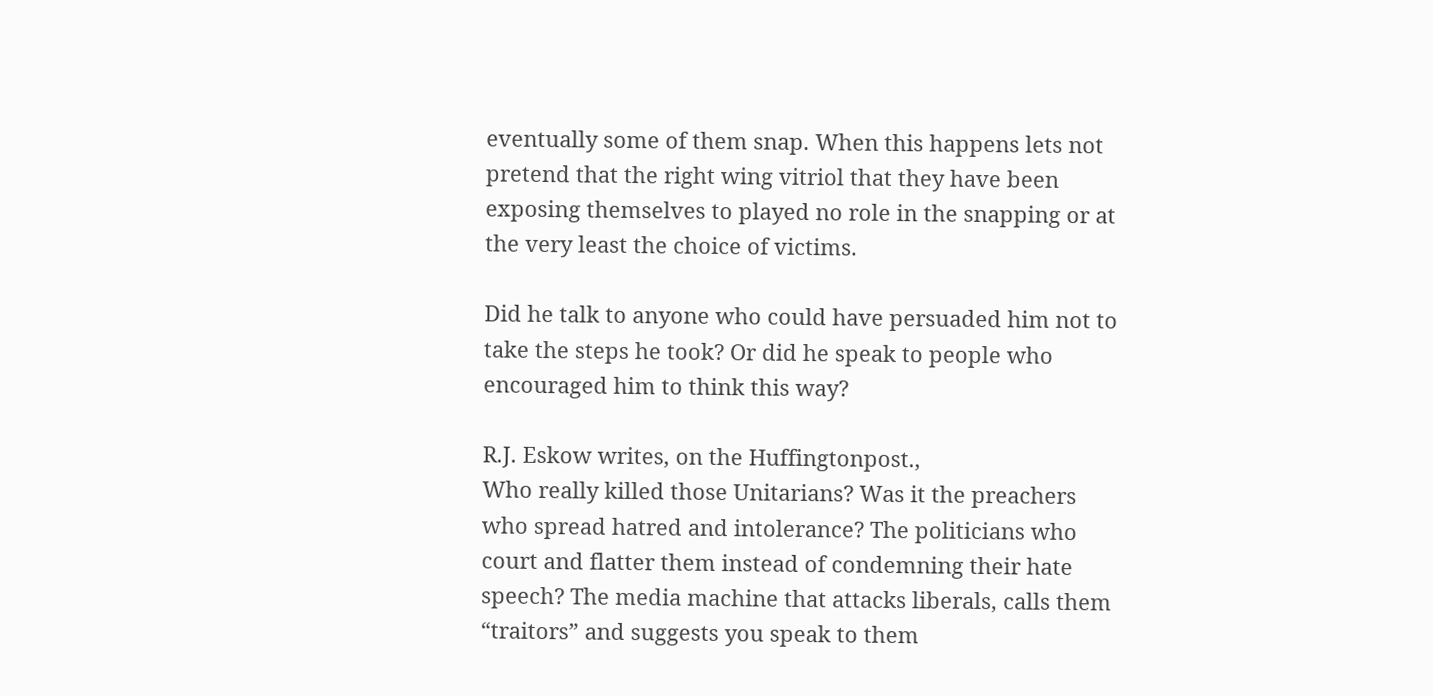eventually some of them snap. When this happens lets not pretend that the right wing vitriol that they have been exposing themselves to played no role in the snapping or at the very least the choice of victims.

Did he talk to anyone who could have persuaded him not to take the steps he took? Or did he speak to people who encouraged him to think this way?

R.J. Eskow writes, on the Huffingtonpost.,
Who really killed those Unitarians? Was it the preachers who spread hatred and intolerance? The politicians who court and flatter them instead of condemning their hate speech? The media machine that attacks liberals, calls them “traitors” and suggests you speak to them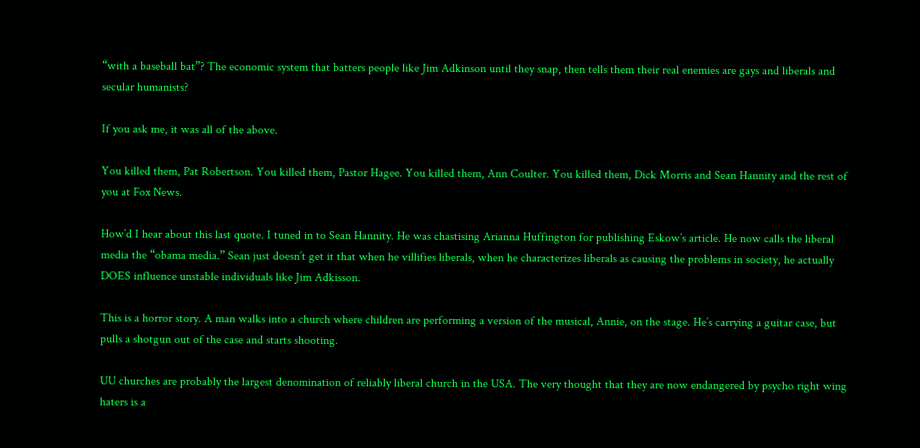“with a baseball bat”? The economic system that batters people like Jim Adkinson until they snap, then tells them their real enemies are gays and liberals and secular humanists?

If you ask me, it was all of the above.

You killed them, Pat Robertson. You killed them, Pastor Hagee. You killed them, Ann Coulter. You killed them, Dick Morris and Sean Hannity and the rest of you at Fox News.

How’d I hear about this last quote. I tuned in to Sean Hannity. He was chastising Arianna Huffington for publishing Eskow’s article. He now calls the liberal media the “obama media.” Sean just doesn’t get it that when he villifies liberals, when he characterizes liberals as causing the problems in society, he actually DOES influence unstable individuals like Jim Adkisson.

This is a horror story. A man walks into a church where children are performing a version of the musical, Annie, on the stage. He’s carrying a guitar case, but pulls a shotgun out of the case and starts shooting.

UU churches are probably the largest denomination of reliably liberal church in the USA. The very thought that they are now endangered by psycho right wing haters is a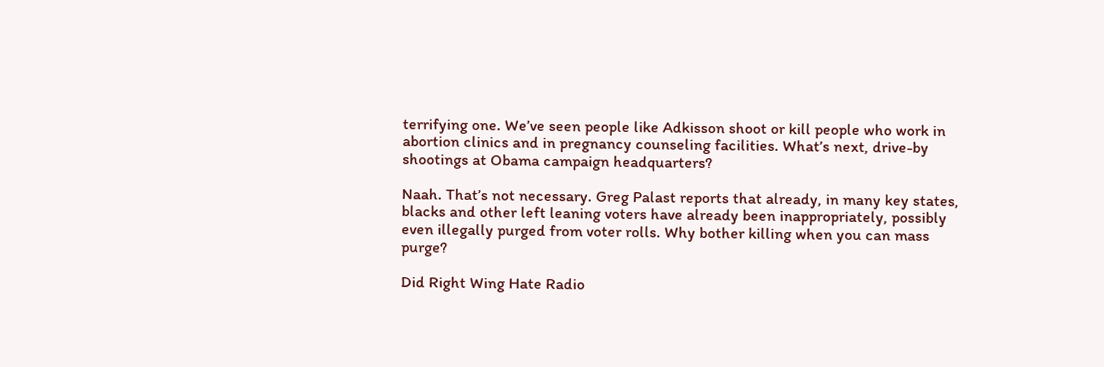terrifying one. We’ve seen people like Adkisson shoot or kill people who work in abortion clinics and in pregnancy counseling facilities. What’s next, drive-by shootings at Obama campaign headquarters?

Naah. That’s not necessary. Greg Palast reports that already, in many key states, blacks and other left leaning voters have already been inappropriately, possibly even illegally purged from voter rolls. Why bother killing when you can mass purge?

Did Right Wing Hate Radio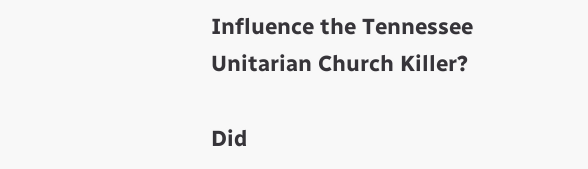Influence the Tennessee Unitarian Church Killer?

Did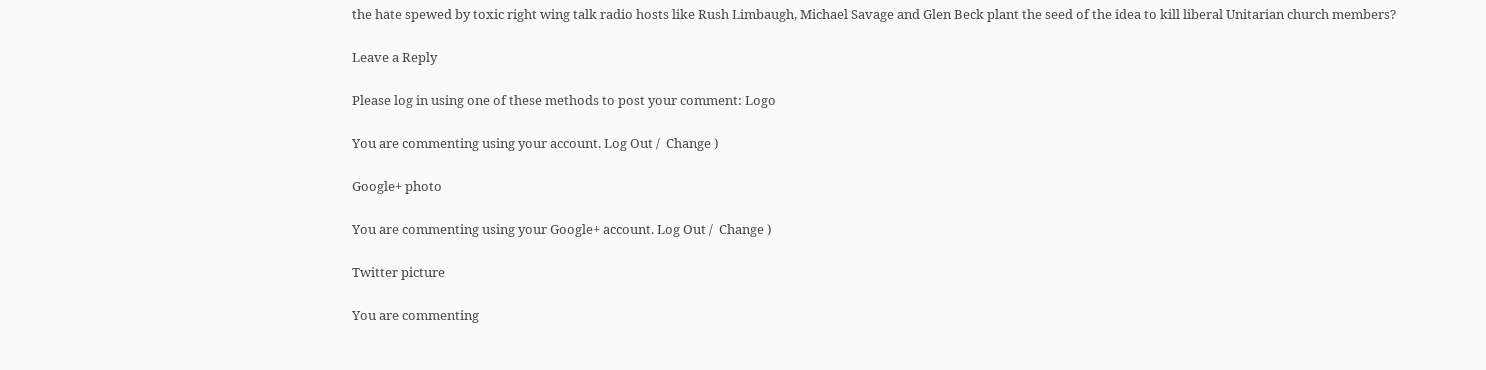the hate spewed by toxic right wing talk radio hosts like Rush Limbaugh, Michael Savage and Glen Beck plant the seed of the idea to kill liberal Unitarian church members?

Leave a Reply

Please log in using one of these methods to post your comment: Logo

You are commenting using your account. Log Out /  Change )

Google+ photo

You are commenting using your Google+ account. Log Out /  Change )

Twitter picture

You are commenting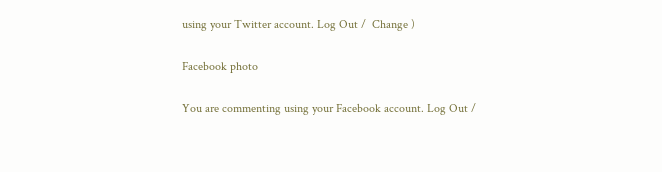using your Twitter account. Log Out /  Change )

Facebook photo

You are commenting using your Facebook account. Log Out /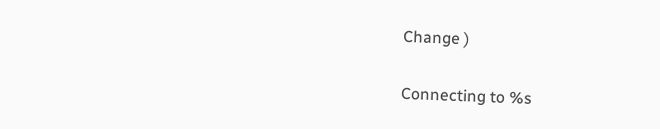Change )


Connecting to %s